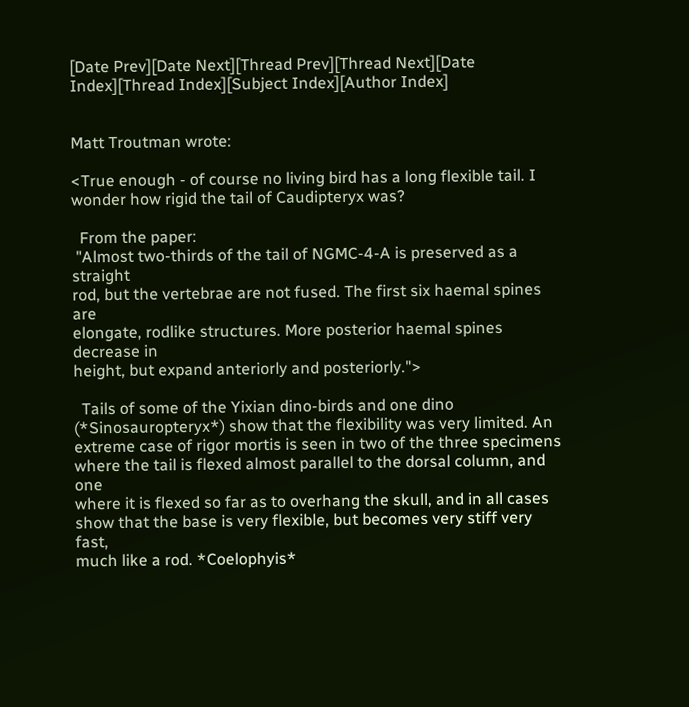[Date Prev][Date Next][Thread Prev][Thread Next][Date Index][Thread Index][Subject Index][Author Index]


Matt Troutman wrote:

<True enough - of course no living bird has a long flexible tail. I
wonder how rigid the tail of Caudipteryx was?

  From the paper:
 "Almost two-thirds of the tail of NGMC-4-A is preserved as a straight
rod, but the vertebrae are not fused. The first six haemal spines are
elongate, rodlike structures. More posterior haemal spines decrease in
height, but expand anteriorly and posteriorly.">

  Tails of some of the Yixian dino-birds and one dino
(*Sinosauropteryx*) show that the flexibility was very limited. An
extreme case of rigor mortis is seen in two of the three specimens
where the tail is flexed almost parallel to the dorsal column, and one
where it is flexed so far as to overhang the skull, and in all cases
show that the base is very flexible, but becomes very stiff very fast,
much like a rod. *Coelophyis*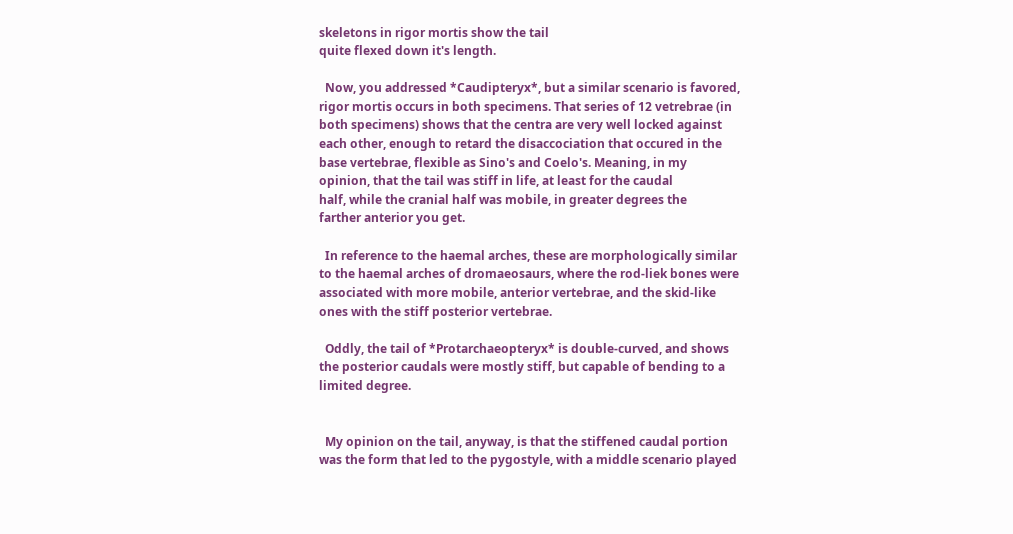skeletons in rigor mortis show the tail
quite flexed down it's length.

  Now, you addressed *Caudipteryx*, but a similar scenario is favored,
rigor mortis occurs in both specimens. That series of 12 vetrebrae (in
both specimens) shows that the centra are very well locked against
each other, enough to retard the disaccociation that occured in the
base vertebrae, flexible as Sino's and Coelo's. Meaning, in my
opinion, that the tail was stiff in life, at least for the caudal
half, while the cranial half was mobile, in greater degrees the
farther anterior you get.

  In reference to the haemal arches, these are morphologically similar
to the haemal arches of dromaeosaurs, where the rod-liek bones were
associated with more mobile, anterior vertebrae, and the skid-like
ones with the stiff posterior vertebrae.

  Oddly, the tail of *Protarchaeopteryx* is double-curved, and shows
the posterior caudals were mostly stiff, but capable of bending to a
limited degree.


  My opinion on the tail, anyway, is that the stiffened caudal portion
was the form that led to the pygostyle, with a middle scenario played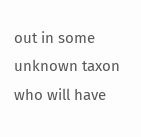out in some unknown taxon who will have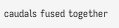caudals fused together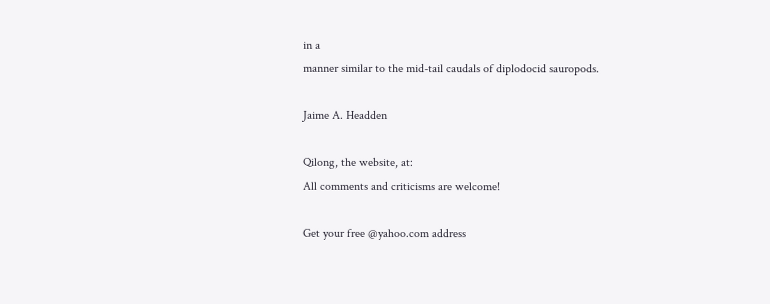in a
manner similar to the mid-tail caudals of diplodocid sauropods.

Jaime A. Headden

Qilong, the website, at:
All comments and criticisms are welcome!

Get your free @yahoo.com address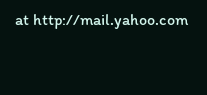at http://mail.yahoo.com